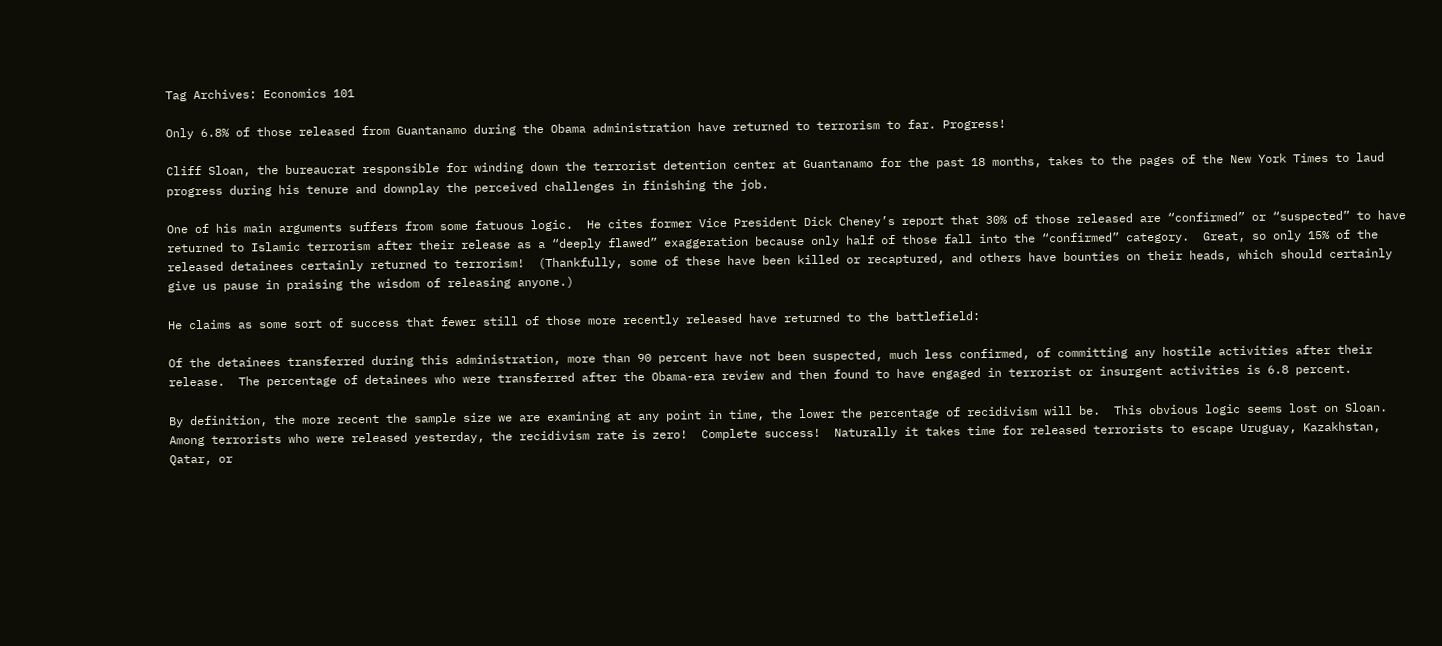Tag Archives: Economics 101

Only 6.8% of those released from Guantanamo during the Obama administration have returned to terrorism to far. Progress!

Cliff Sloan, the bureaucrat responsible for winding down the terrorist detention center at Guantanamo for the past 18 months, takes to the pages of the New York Times to laud progress during his tenure and downplay the perceived challenges in finishing the job.

One of his main arguments suffers from some fatuous logic.  He cites former Vice President Dick Cheney’s report that 30% of those released are “confirmed” or “suspected” to have returned to Islamic terrorism after their release as a “deeply flawed” exaggeration because only half of those fall into the “confirmed” category.  Great, so only 15% of the released detainees certainly returned to terrorism!  (Thankfully, some of these have been killed or recaptured, and others have bounties on their heads, which should certainly give us pause in praising the wisdom of releasing anyone.)

He claims as some sort of success that fewer still of those more recently released have returned to the battlefield:

Of the detainees transferred during this administration, more than 90 percent have not been suspected, much less confirmed, of committing any hostile activities after their release.  The percentage of detainees who were transferred after the Obama-era review and then found to have engaged in terrorist or insurgent activities is 6.8 percent.

By definition, the more recent the sample size we are examining at any point in time, the lower the percentage of recidivism will be.  This obvious logic seems lost on Sloan.  Among terrorists who were released yesterday, the recidivism rate is zero!  Complete success!  Naturally it takes time for released terrorists to escape Uruguay, Kazakhstan, Qatar, or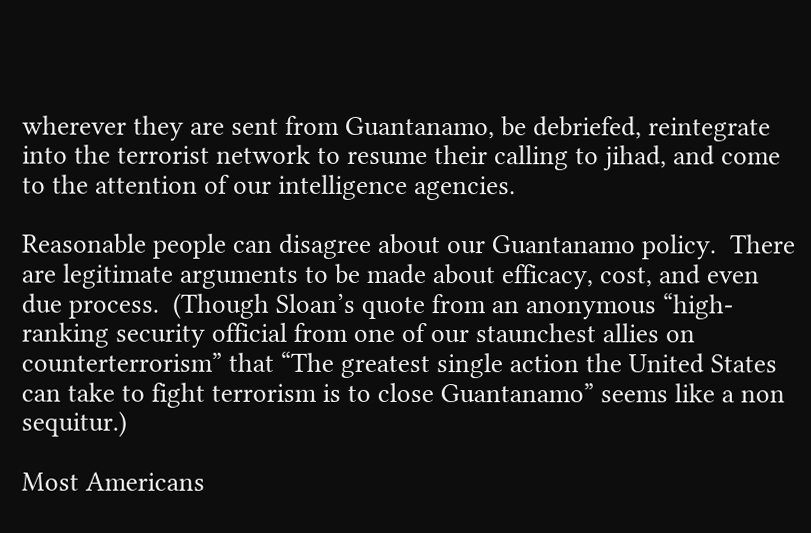wherever they are sent from Guantanamo, be debriefed, reintegrate into the terrorist network to resume their calling to jihad, and come to the attention of our intelligence agencies.

Reasonable people can disagree about our Guantanamo policy.  There are legitimate arguments to be made about efficacy, cost, and even due process.  (Though Sloan’s quote from an anonymous “high-ranking security official from one of our staunchest allies on counterterrorism” that “The greatest single action the United States can take to fight terrorism is to close Guantanamo” seems like a non sequitur.)

Most Americans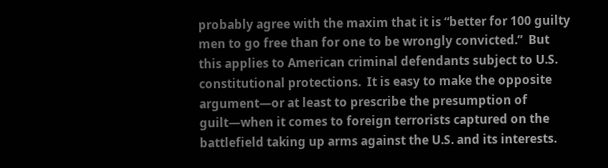probably agree with the maxim that it is “better for 100 guilty men to go free than for one to be wrongly convicted.”  But this applies to American criminal defendants subject to U.S. constitutional protections.  It is easy to make the opposite argument—or at least to prescribe the presumption of guilt—when it comes to foreign terrorists captured on the battlefield taking up arms against the U.S. and its interests.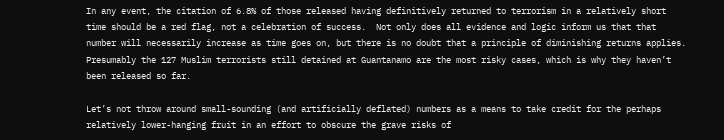In any event, the citation of 6.8% of those released having definitively returned to terrorism in a relatively short time should be a red flag, not a celebration of success.  Not only does all evidence and logic inform us that that number will necessarily increase as time goes on, but there is no doubt that a principle of diminishing returns applies.  Presumably the 127 Muslim terrorists still detained at Guantanamo are the most risky cases, which is why they haven’t been released so far.

Let’s not throw around small-sounding (and artificially deflated) numbers as a means to take credit for the perhaps relatively lower-hanging fruit in an effort to obscure the grave risks of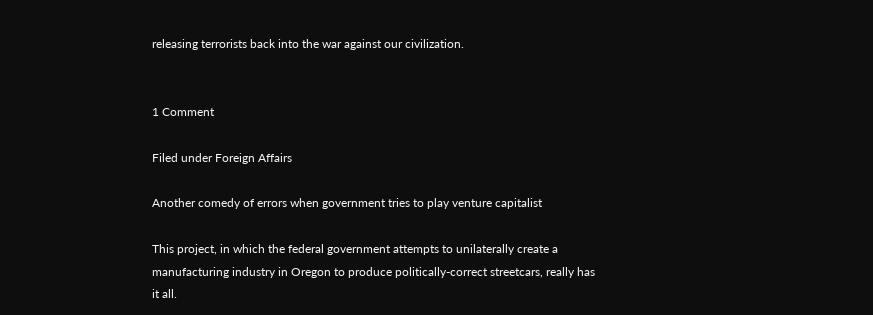releasing terrorists back into the war against our civilization.


1 Comment

Filed under Foreign Affairs

Another comedy of errors when government tries to play venture capitalist

This project, in which the federal government attempts to unilaterally create a manufacturing industry in Oregon to produce politically-correct streetcars, really has it all.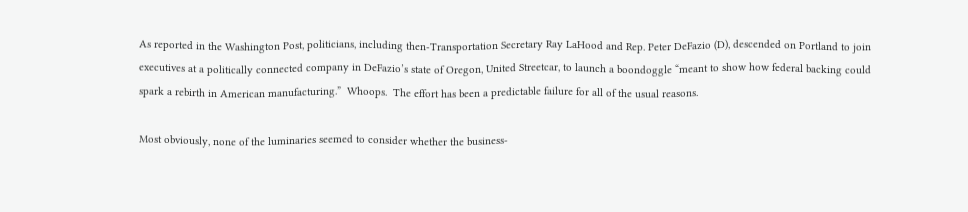As reported in the Washington Post, politicians, including then-Transportation Secretary Ray LaHood and Rep. Peter DeFazio (D), descended on Portland to join executives at a politically connected company in DeFazio’s state of Oregon, United Streetcar, to launch a boondoggle “meant to show how federal backing could spark a rebirth in American manufacturing.”  Whoops.  The effort has been a predictable failure for all of the usual reasons.

Most obviously, none of the luminaries seemed to consider whether the business-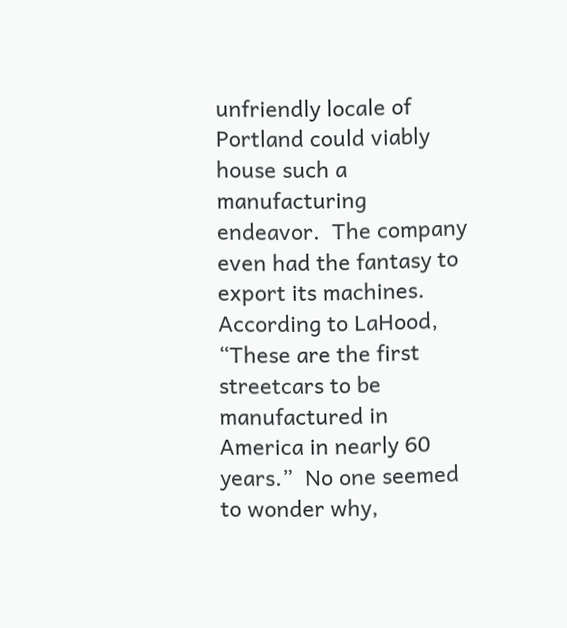unfriendly locale of Portland could viably house such a manufacturing endeavor.  The company even had the fantasy to export its machines.  According to LaHood, “These are the first streetcars to be manufactured in America in nearly 60 years.”  No one seemed to wonder why,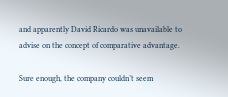and apparently David Ricardo was unavailable to advise on the concept of comparative advantage.

Sure enough, the company couldn’t seem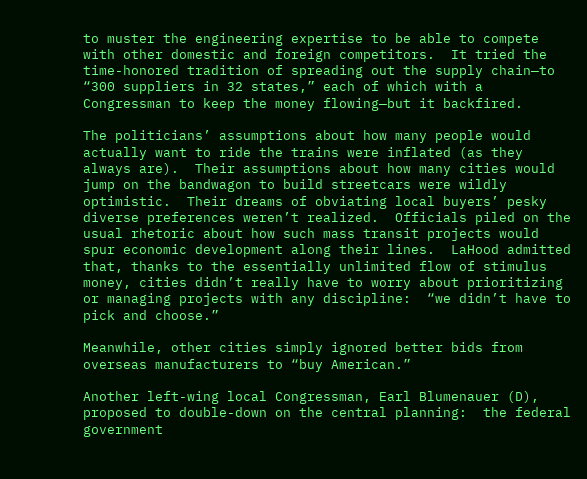to muster the engineering expertise to be able to compete with other domestic and foreign competitors.  It tried the time-honored tradition of spreading out the supply chain—to “300 suppliers in 32 states,” each of which with a Congressman to keep the money flowing—but it backfired.

The politicians’ assumptions about how many people would actually want to ride the trains were inflated (as they always are).  Their assumptions about how many cities would jump on the bandwagon to build streetcars were wildly optimistic.  Their dreams of obviating local buyers’ pesky diverse preferences weren’t realized.  Officials piled on the usual rhetoric about how such mass transit projects would spur economic development along their lines.  LaHood admitted that, thanks to the essentially unlimited flow of stimulus money, cities didn’t really have to worry about prioritizing or managing projects with any discipline:  “we didn’t have to pick and choose.”

Meanwhile, other cities simply ignored better bids from overseas manufacturers to “buy American.”

Another left-wing local Congressman, Earl Blumenauer (D), proposed to double-down on the central planning:  the federal government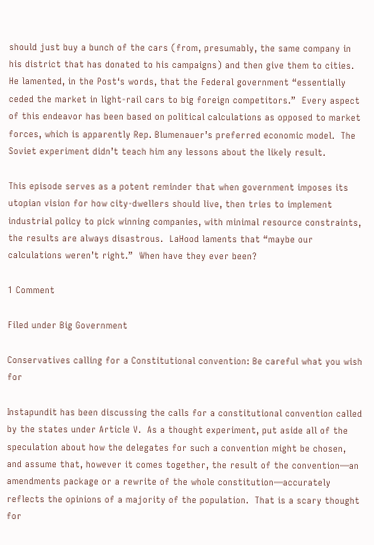should just buy a bunch of the cars (from, presumably, the same company in his district that has donated to his campaigns) and then give them to cities.  He lamented, in the Post‘s words, that the Federal government “essentially ceded the market in light-rail cars to big foreign competitors.”  Every aspect of this endeavor has been based on political calculations as opposed to market forces, which is apparently Rep. Blumenauer’s preferred economic model.  The Soviet experiment didn’t teach him any lessons about the likely result.

This episode serves as a potent reminder that when government imposes its utopian vision for how city-dwellers should live, then tries to implement industrial policy to pick winning companies, with minimal resource constraints, the results are always disastrous.  LaHood laments that “maybe our calculations weren’t right.”  When have they ever been?

1 Comment

Filed under Big Government

Conservatives calling for a Constitutional convention: Be careful what you wish for

Instapundit has been discussing the calls for a constitutional convention called by the states under Article V.  As a thought experiment, put aside all of the speculation about how the delegates for such a convention might be chosen, and assume that, however it comes together, the result of the convention—an amendments package or a rewrite of the whole constitution—accurately reflects the opinions of a majority of the population.  That is a scary thought for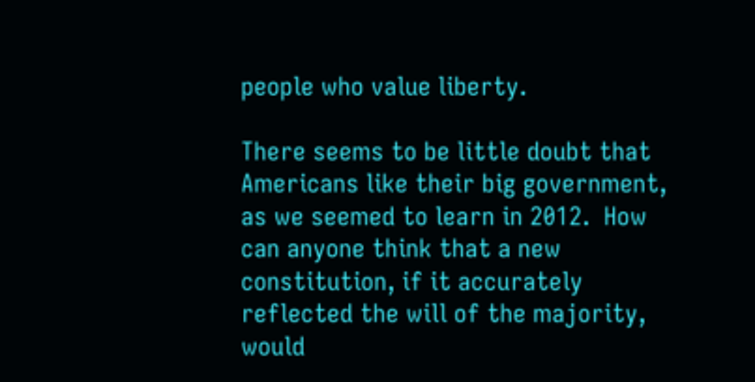people who value liberty.

There seems to be little doubt that Americans like their big government, as we seemed to learn in 2012.  How can anyone think that a new constitution, if it accurately reflected the will of the majority, would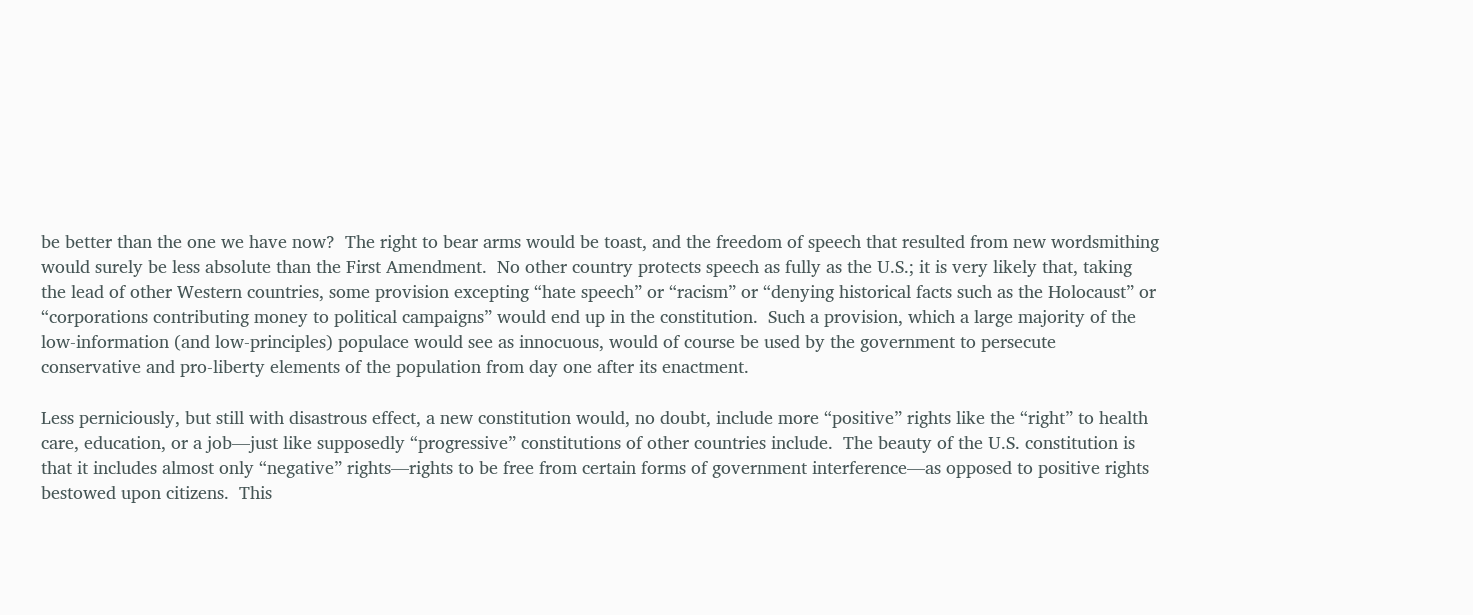be better than the one we have now?  The right to bear arms would be toast, and the freedom of speech that resulted from new wordsmithing would surely be less absolute than the First Amendment.  No other country protects speech as fully as the U.S.; it is very likely that, taking the lead of other Western countries, some provision excepting “hate speech” or “racism” or “denying historical facts such as the Holocaust” or “corporations contributing money to political campaigns” would end up in the constitution.  Such a provision, which a large majority of the low-information (and low-principles) populace would see as innocuous, would of course be used by the government to persecute conservative and pro-liberty elements of the population from day one after its enactment.

Less perniciously, but still with disastrous effect, a new constitution would, no doubt, include more “positive” rights like the “right” to health care, education, or a job—just like supposedly “progressive” constitutions of other countries include.  The beauty of the U.S. constitution is that it includes almost only “negative” rights—rights to be free from certain forms of government interference—as opposed to positive rights bestowed upon citizens.  This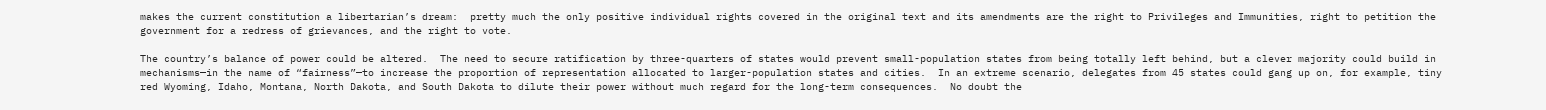makes the current constitution a libertarian’s dream:  pretty much the only positive individual rights covered in the original text and its amendments are the right to Privileges and Immunities, right to petition the government for a redress of grievances, and the right to vote.

The country’s balance of power could be altered.  The need to secure ratification by three-quarters of states would prevent small-population states from being totally left behind, but a clever majority could build in mechanisms—in the name of “fairness”—to increase the proportion of representation allocated to larger-population states and cities.  In an extreme scenario, delegates from 45 states could gang up on, for example, tiny red Wyoming, Idaho, Montana, North Dakota, and South Dakota to dilute their power without much regard for the long-term consequences.  No doubt the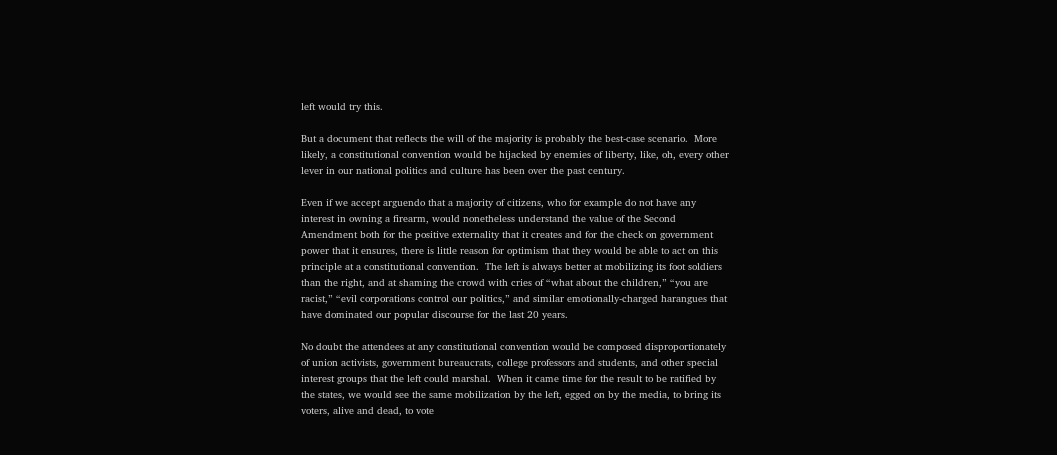left would try this.

But a document that reflects the will of the majority is probably the best-case scenario.  More likely, a constitutional convention would be hijacked by enemies of liberty, like, oh, every other lever in our national politics and culture has been over the past century.

Even if we accept arguendo that a majority of citizens, who for example do not have any interest in owning a firearm, would nonetheless understand the value of the Second Amendment both for the positive externality that it creates and for the check on government power that it ensures, there is little reason for optimism that they would be able to act on this principle at a constitutional convention.  The left is always better at mobilizing its foot soldiers than the right, and at shaming the crowd with cries of “what about the children,” “you are racist,” “evil corporations control our politics,” and similar emotionally-charged harangues that have dominated our popular discourse for the last 20 years.

No doubt the attendees at any constitutional convention would be composed disproportionately of union activists, government bureaucrats, college professors and students, and other special interest groups that the left could marshal.  When it came time for the result to be ratified by the states, we would see the same mobilization by the left, egged on by the media, to bring its voters, alive and dead, to vote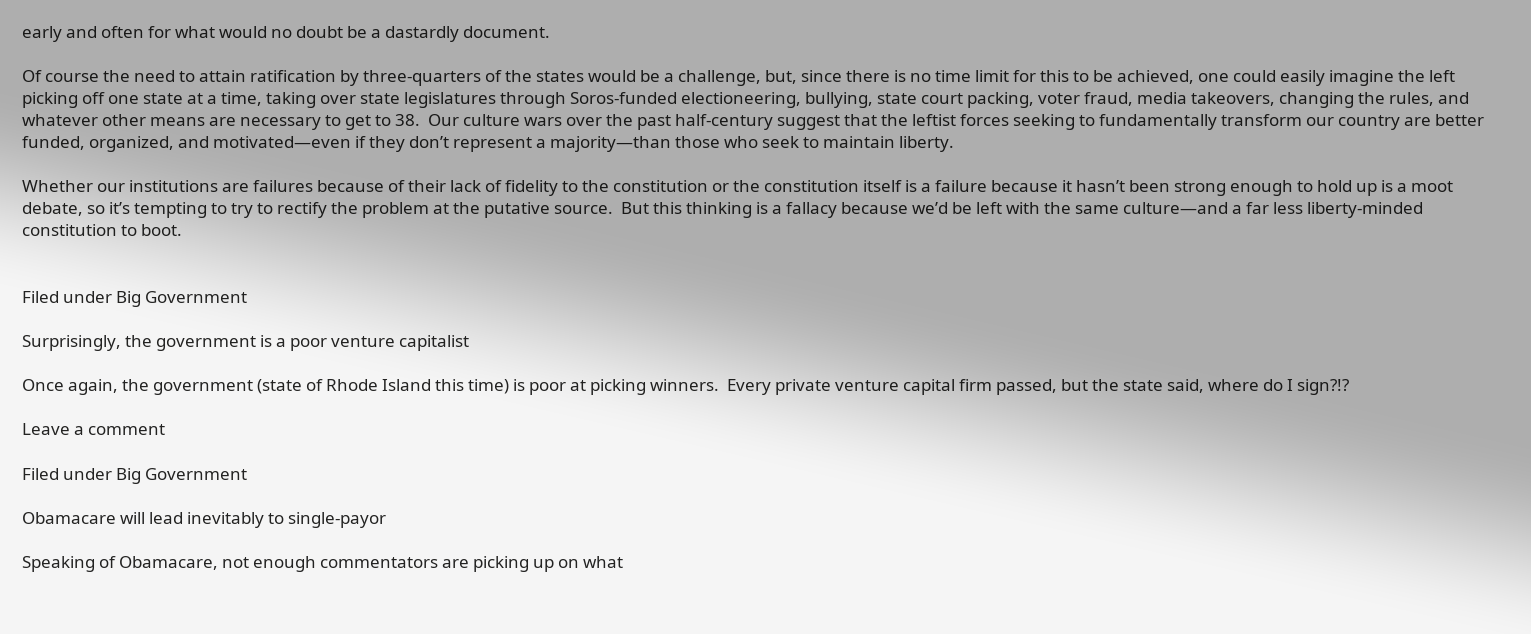early and often for what would no doubt be a dastardly document.

Of course the need to attain ratification by three-quarters of the states would be a challenge, but, since there is no time limit for this to be achieved, one could easily imagine the left picking off one state at a time, taking over state legislatures through Soros-funded electioneering, bullying, state court packing, voter fraud, media takeovers, changing the rules, and whatever other means are necessary to get to 38.  Our culture wars over the past half-century suggest that the leftist forces seeking to fundamentally transform our country are better funded, organized, and motivated—even if they don’t represent a majority—than those who seek to maintain liberty.

Whether our institutions are failures because of their lack of fidelity to the constitution or the constitution itself is a failure because it hasn’t been strong enough to hold up is a moot debate, so it’s tempting to try to rectify the problem at the putative source.  But this thinking is a fallacy because we’d be left with the same culture—and a far less liberty-minded constitution to boot.


Filed under Big Government

Surprisingly, the government is a poor venture capitalist

Once again, the government (state of Rhode Island this time) is poor at picking winners.  Every private venture capital firm passed, but the state said, where do I sign?!?

Leave a comment

Filed under Big Government

Obamacare will lead inevitably to single-payor

Speaking of Obamacare, not enough commentators are picking up on what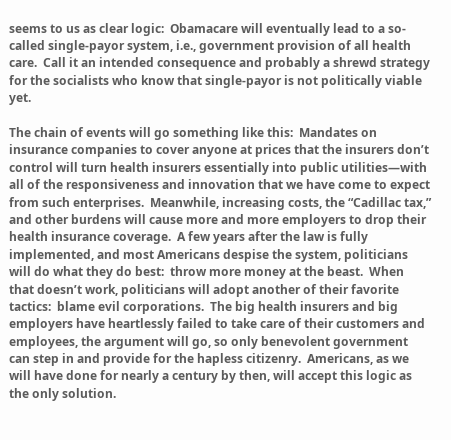seems to us as clear logic:  Obamacare will eventually lead to a so-called single-payor system, i.e., government provision of all health care.  Call it an intended consequence and probably a shrewd strategy for the socialists who know that single-payor is not politically viable yet.

The chain of events will go something like this:  Mandates on insurance companies to cover anyone at prices that the insurers don’t control will turn health insurers essentially into public utilities—with all of the responsiveness and innovation that we have come to expect from such enterprises.  Meanwhile, increasing costs, the “Cadillac tax,” and other burdens will cause more and more employers to drop their health insurance coverage.  A few years after the law is fully implemented, and most Americans despise the system, politicians will do what they do best:  throw more money at the beast.  When that doesn’t work, politicians will adopt another of their favorite tactics:  blame evil corporations.  The big health insurers and big employers have heartlessly failed to take care of their customers and employees, the argument will go, so only benevolent government can step in and provide for the hapless citizenry.  Americans, as we will have done for nearly a century by then, will accept this logic as the only solution.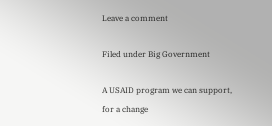Leave a comment

Filed under Big Government

A USAID program we can support, for a change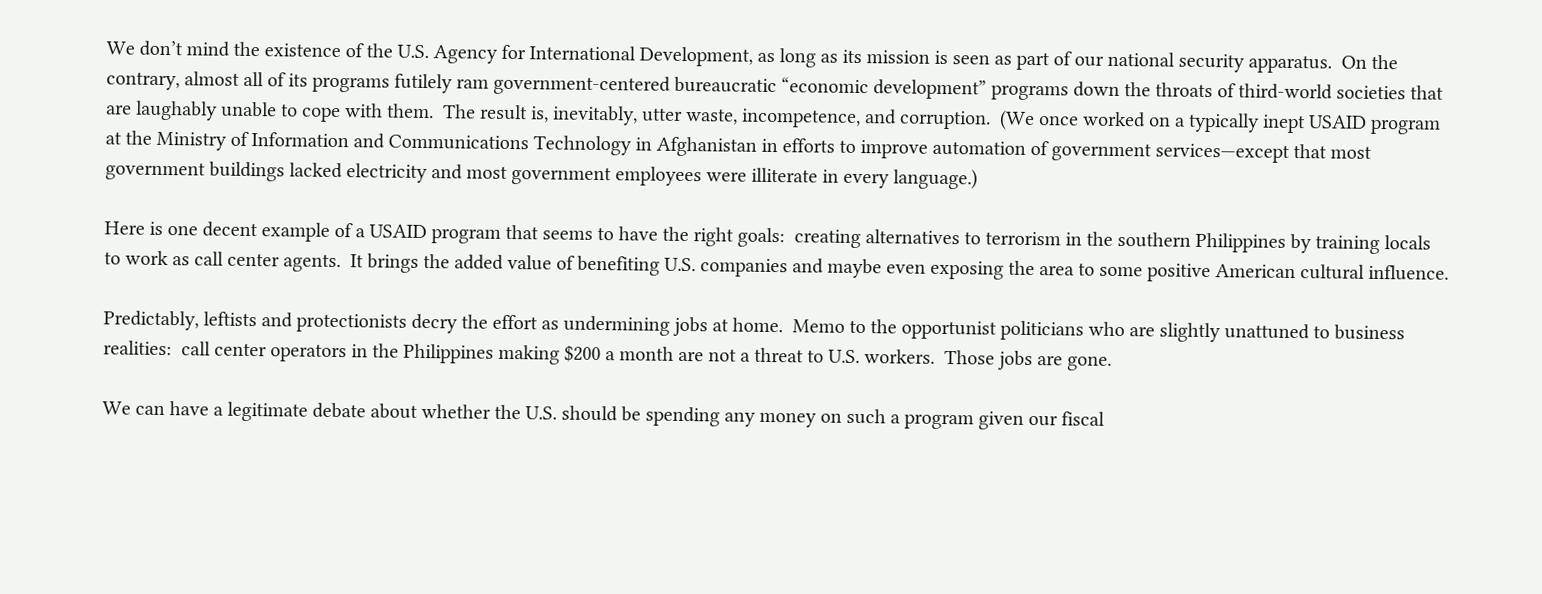We don’t mind the existence of the U.S. Agency for International Development, as long as its mission is seen as part of our national security apparatus.  On the contrary, almost all of its programs futilely ram government-centered bureaucratic “economic development” programs down the throats of third-world societies that are laughably unable to cope with them.  The result is, inevitably, utter waste, incompetence, and corruption.  (We once worked on a typically inept USAID program at the Ministry of Information and Communications Technology in Afghanistan in efforts to improve automation of government services—except that most government buildings lacked electricity and most government employees were illiterate in every language.)

Here is one decent example of a USAID program that seems to have the right goals:  creating alternatives to terrorism in the southern Philippines by training locals to work as call center agents.  It brings the added value of benefiting U.S. companies and maybe even exposing the area to some positive American cultural influence.

Predictably, leftists and protectionists decry the effort as undermining jobs at home.  Memo to the opportunist politicians who are slightly unattuned to business realities:  call center operators in the Philippines making $200 a month are not a threat to U.S. workers.  Those jobs are gone.

We can have a legitimate debate about whether the U.S. should be spending any money on such a program given our fiscal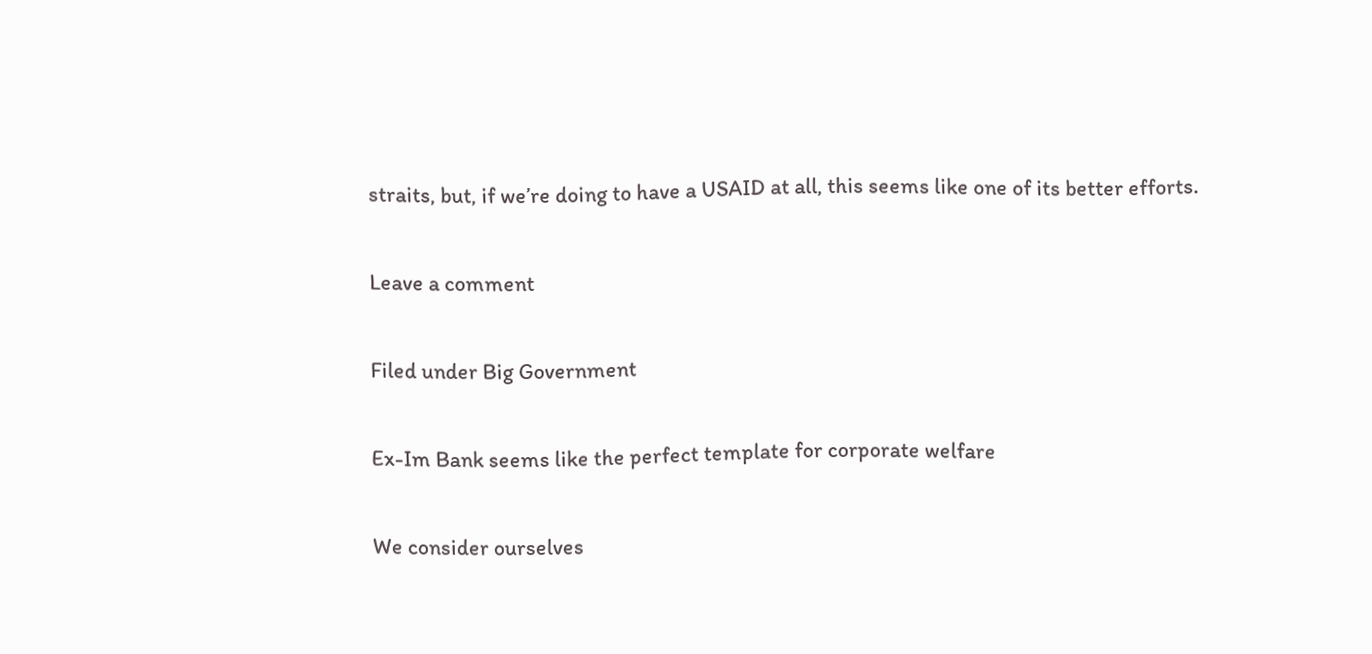straits, but, if we’re doing to have a USAID at all, this seems like one of its better efforts.

Leave a comment

Filed under Big Government

Ex-Im Bank seems like the perfect template for corporate welfare

We consider ourselves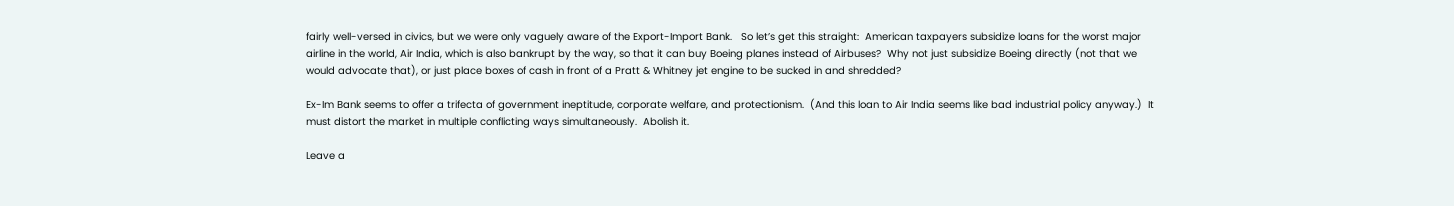fairly well-versed in civics, but we were only vaguely aware of the Export-Import Bank.   So let’s get this straight:  American taxpayers subsidize loans for the worst major airline in the world, Air India, which is also bankrupt by the way, so that it can buy Boeing planes instead of Airbuses?  Why not just subsidize Boeing directly (not that we would advocate that), or just place boxes of cash in front of a Pratt & Whitney jet engine to be sucked in and shredded?

Ex-Im Bank seems to offer a trifecta of government ineptitude, corporate welfare, and protectionism.  (And this loan to Air India seems like bad industrial policy anyway.)  It must distort the market in multiple conflicting ways simultaneously.  Abolish it.

Leave a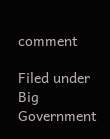comment

Filed under Big Government